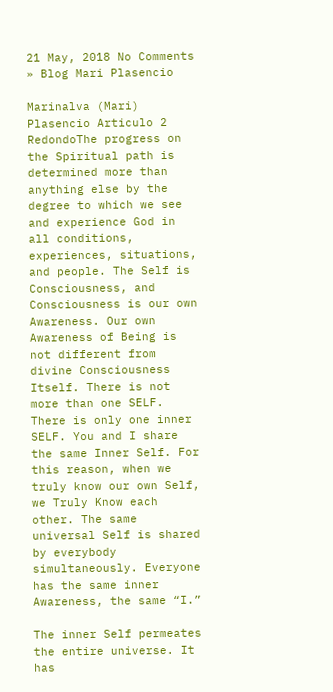21 May, 2018 No Comments » Blog Mari Plasencio

Marinalva (Mari) Plasencio Articulo 2 RedondoThe progress on the Spiritual path is determined more than anything else by the degree to which we see and experience God in all conditions, experiences, situations, and people. The Self is Consciousness, and Consciousness is our own Awareness. Our own Awareness of Being is not different from divine Consciousness Itself. There is not more than one SELF. There is only one inner  SELF. You and I share the same Inner Self. For this reason, when we truly know our own Self, we Truly Know each other. The same universal Self is shared by everybody simultaneously. Everyone has the same inner Awareness, the same “I.”

The inner Self permeates the entire universe. It has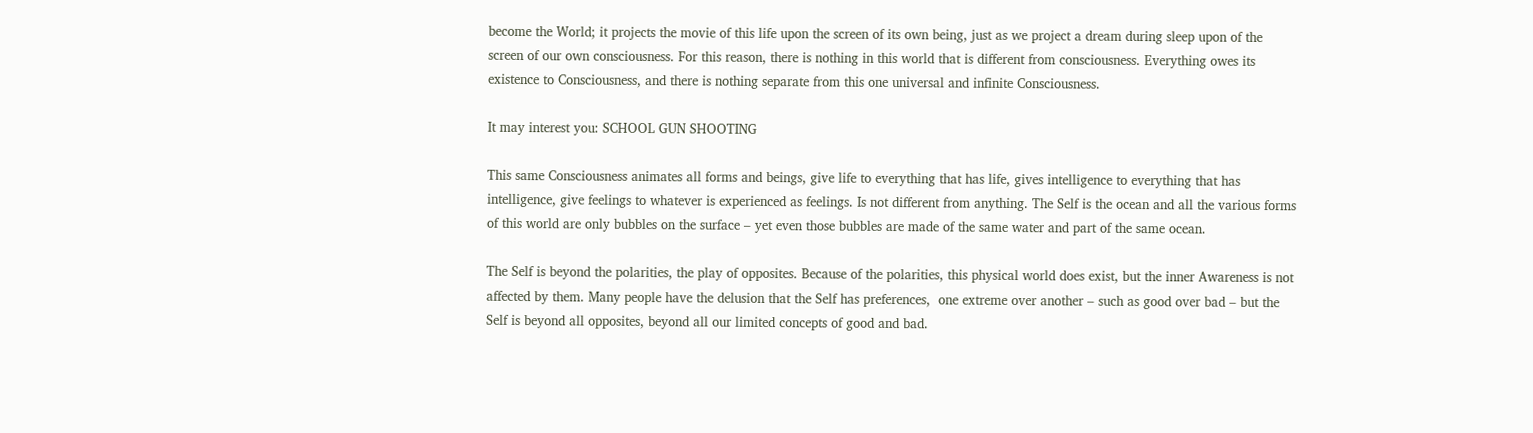become the World; it projects the movie of this life upon the screen of its own being, just as we project a dream during sleep upon of the screen of our own consciousness. For this reason, there is nothing in this world that is different from consciousness. Everything owes its existence to Consciousness, and there is nothing separate from this one universal and infinite Consciousness.

It may interest you: SCHOOL GUN SHOOTING

This same Consciousness animates all forms and beings, give life to everything that has life, gives intelligence to everything that has intelligence, give feelings to whatever is experienced as feelings. Is not different from anything. The Self is the ocean and all the various forms of this world are only bubbles on the surface – yet even those bubbles are made of the same water and part of the same ocean.

The Self is beyond the polarities, the play of opposites. Because of the polarities, this physical world does exist, but the inner Awareness is not affected by them. Many people have the delusion that the Self has preferences,  one extreme over another – such as good over bad – but the Self is beyond all opposites, beyond all our limited concepts of good and bad.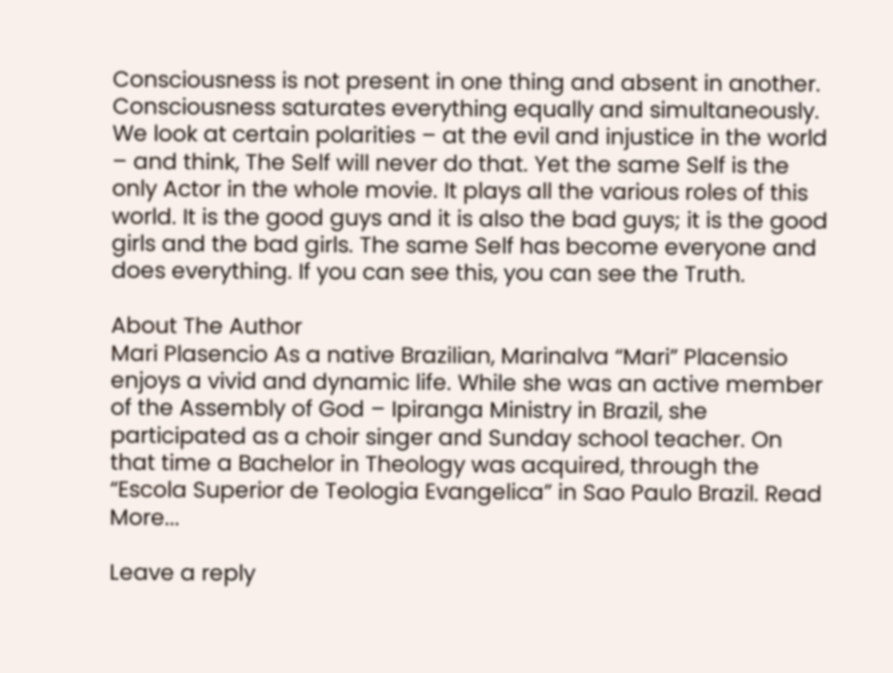Consciousness is not present in one thing and absent in another. Consciousness saturates everything equally and simultaneously. We look at certain polarities – at the evil and injustice in the world – and think, The Self will never do that. Yet the same Self is the only Actor in the whole movie. It plays all the various roles of this world. It is the good guys and it is also the bad guys; it is the good girls and the bad girls. The same Self has become everyone and does everything. If you can see this, you can see the Truth.

About The Author
Mari Plasencio As a native Brazilian, Marinalva “Mari” Placensio enjoys a vivid and dynamic life. While she was an active member of the Assembly of God – Ipiranga Ministry in Brazil, she participated as a choir singer and Sunday school teacher. On that time a Bachelor in Theology was acquired, through the “Escola Superior de Teologia Evangelica” in Sao Paulo Brazil. Read More...

Leave a reply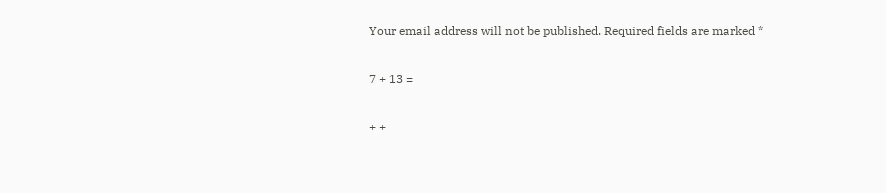Your email address will not be published. Required fields are marked *

7 + 13 =

+ +